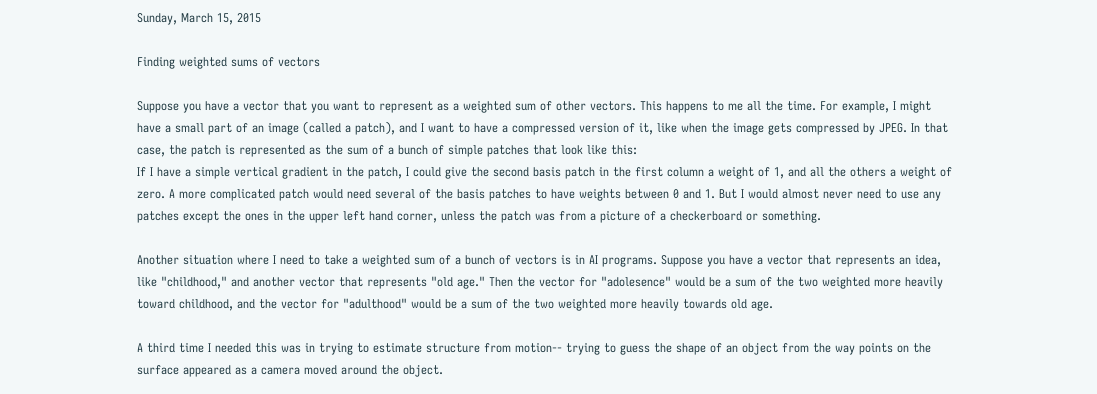Sunday, March 15, 2015

Finding weighted sums of vectors

Suppose you have a vector that you want to represent as a weighted sum of other vectors. This happens to me all the time. For example, I might have a small part of an image (called a patch), and I want to have a compressed version of it, like when the image gets compressed by JPEG. In that case, the patch is represented as the sum of a bunch of simple patches that look like this:
If I have a simple vertical gradient in the patch, I could give the second basis patch in the first column a weight of 1, and all the others a weight of zero. A more complicated patch would need several of the basis patches to have weights between 0 and 1. But I would almost never need to use any patches except the ones in the upper left hand corner, unless the patch was from a picture of a checkerboard or something.

Another situation where I need to take a weighted sum of a bunch of vectors is in AI programs. Suppose you have a vector that represents an idea, like "childhood," and another vector that represents "old age." Then the vector for "adolesence" would be a sum of the two weighted more heavily toward childhood, and the vector for "adulthood" would be a sum of the two weighted more heavily towards old age.

A third time I needed this was in trying to estimate structure from motion-- trying to guess the shape of an object from the way points on the surface appeared as a camera moved around the object.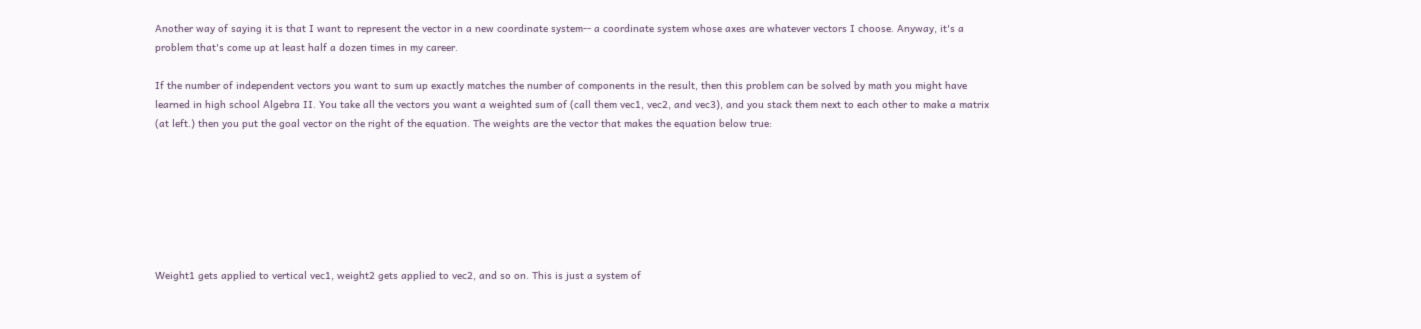Another way of saying it is that I want to represent the vector in a new coordinate system-- a coordinate system whose axes are whatever vectors I choose. Anyway, it's a problem that's come up at least half a dozen times in my career.

If the number of independent vectors you want to sum up exactly matches the number of components in the result, then this problem can be solved by math you might have learned in high school Algebra II. You take all the vectors you want a weighted sum of (call them vec1, vec2, and vec3), and you stack them next to each other to make a matrix (at left.) then you put the goal vector on the right of the equation. The weights are the vector that makes the equation below true:







Weight1 gets applied to vertical vec1, weight2 gets applied to vec2, and so on. This is just a system of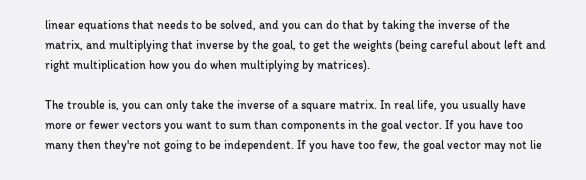linear equations that needs to be solved, and you can do that by taking the inverse of the matrix, and multiplying that inverse by the goal, to get the weights (being careful about left and right multiplication how you do when multiplying by matrices).

The trouble is, you can only take the inverse of a square matrix. In real life, you usually have more or fewer vectors you want to sum than components in the goal vector. If you have too many then they're not going to be independent. If you have too few, the goal vector may not lie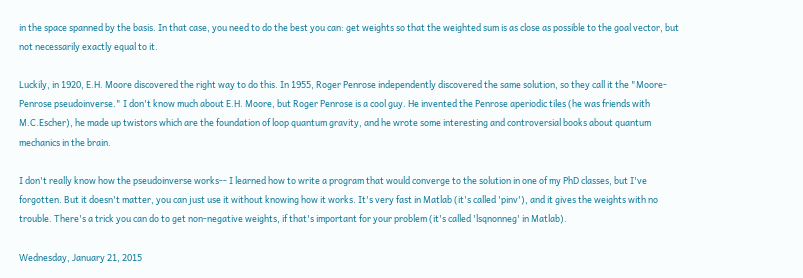in the space spanned by the basis. In that case, you need to do the best you can: get weights so that the weighted sum is as close as possible to the goal vector, but not necessarily exactly equal to it.

Luckily, in 1920, E.H. Moore discovered the right way to do this. In 1955, Roger Penrose independently discovered the same solution, so they call it the "Moore-Penrose pseudoinverse." I don't know much about E.H. Moore, but Roger Penrose is a cool guy. He invented the Penrose aperiodic tiles (he was friends with M.C.Escher), he made up twistors which are the foundation of loop quantum gravity, and he wrote some interesting and controversial books about quantum mechanics in the brain.

I don't really know how the pseudoinverse works-- I learned how to write a program that would converge to the solution in one of my PhD classes, but I've forgotten. But it doesn't matter, you can just use it without knowing how it works. It's very fast in Matlab (it's called 'pinv'), and it gives the weights with no trouble. There's a trick you can do to get non-negative weights, if that's important for your problem (it's called 'lsqnonneg' in Matlab).

Wednesday, January 21, 2015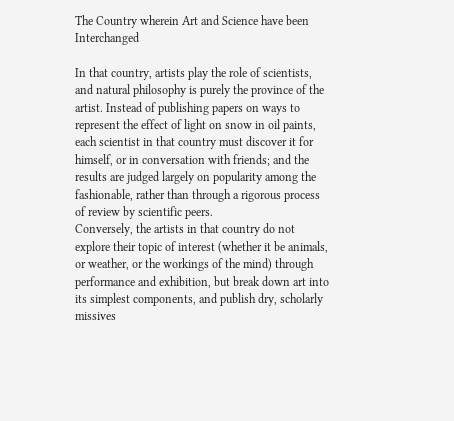The Country wherein Art and Science have been Interchanged

In that country, artists play the role of scientists, and natural philosophy is purely the province of the artist. Instead of publishing papers on ways to represent the effect of light on snow in oil paints, each scientist in that country must discover it for himself, or in conversation with friends; and the results are judged largely on popularity among the fashionable, rather than through a rigorous process of review by scientific peers.
Conversely, the artists in that country do not explore their topic of interest (whether it be animals, or weather, or the workings of the mind) through performance and exhibition, but break down art into its simplest components, and publish dry, scholarly missives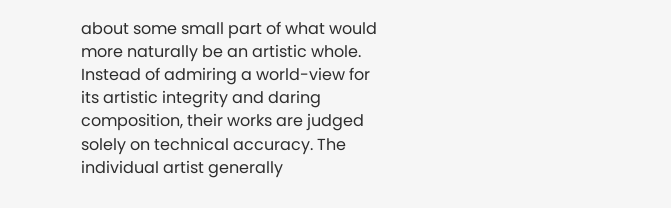about some small part of what would more naturally be an artistic whole. Instead of admiring a world-view for its artistic integrity and daring composition, their works are judged solely on technical accuracy. The individual artist generally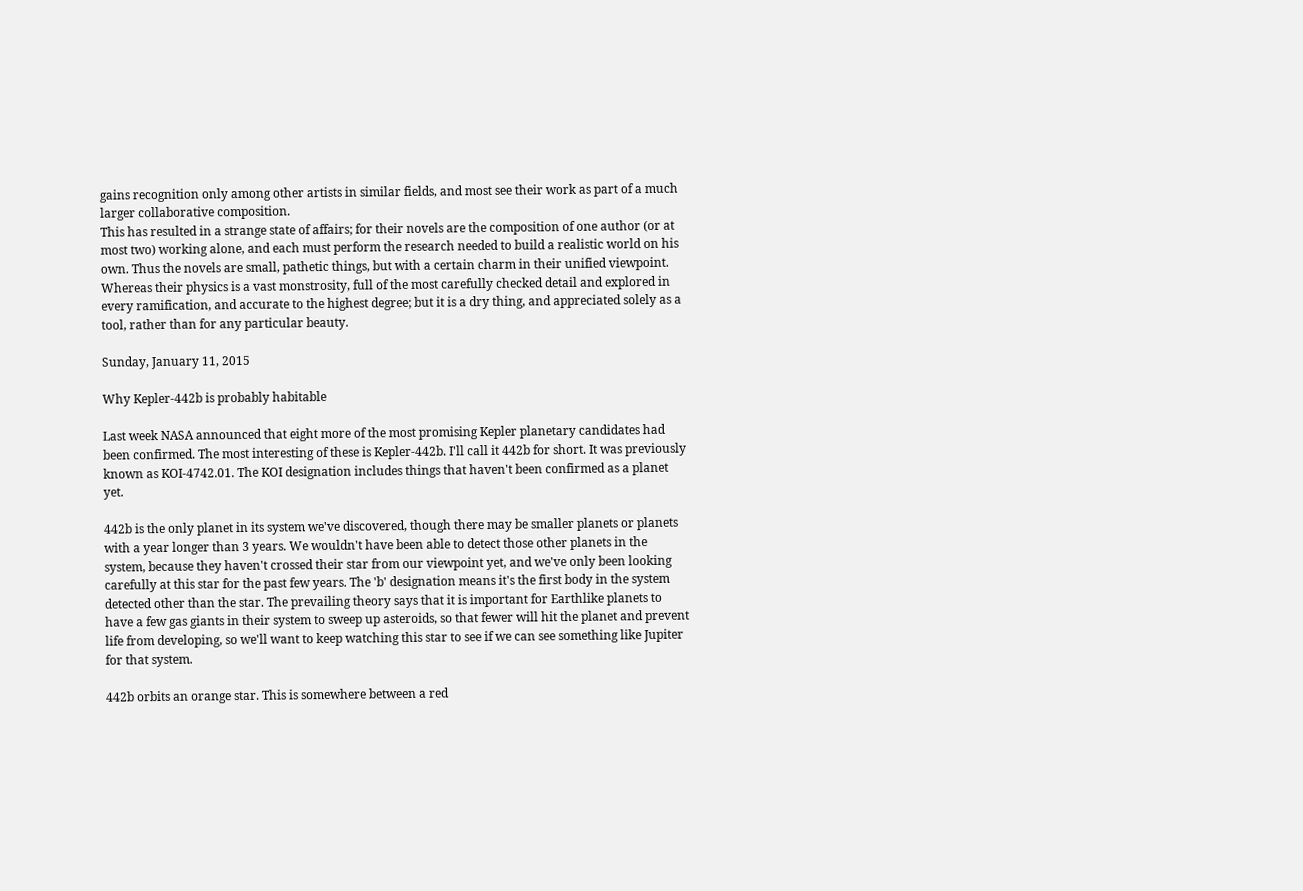gains recognition only among other artists in similar fields, and most see their work as part of a much larger collaborative composition.
This has resulted in a strange state of affairs; for their novels are the composition of one author (or at most two) working alone, and each must perform the research needed to build a realistic world on his own. Thus the novels are small, pathetic things, but with a certain charm in their unified viewpoint. Whereas their physics is a vast monstrosity, full of the most carefully checked detail and explored in every ramification, and accurate to the highest degree; but it is a dry thing, and appreciated solely as a tool, rather than for any particular beauty.

Sunday, January 11, 2015

Why Kepler-442b is probably habitable

Last week NASA announced that eight more of the most promising Kepler planetary candidates had been confirmed. The most interesting of these is Kepler-442b. I'll call it 442b for short. It was previously known as KOI-4742.01. The KOI designation includes things that haven't been confirmed as a planet yet.

442b is the only planet in its system we've discovered, though there may be smaller planets or planets with a year longer than 3 years. We wouldn't have been able to detect those other planets in the system, because they haven't crossed their star from our viewpoint yet, and we've only been looking carefully at this star for the past few years. The 'b' designation means it's the first body in the system detected other than the star. The prevailing theory says that it is important for Earthlike planets to have a few gas giants in their system to sweep up asteroids, so that fewer will hit the planet and prevent life from developing, so we'll want to keep watching this star to see if we can see something like Jupiter for that system.

442b orbits an orange star. This is somewhere between a red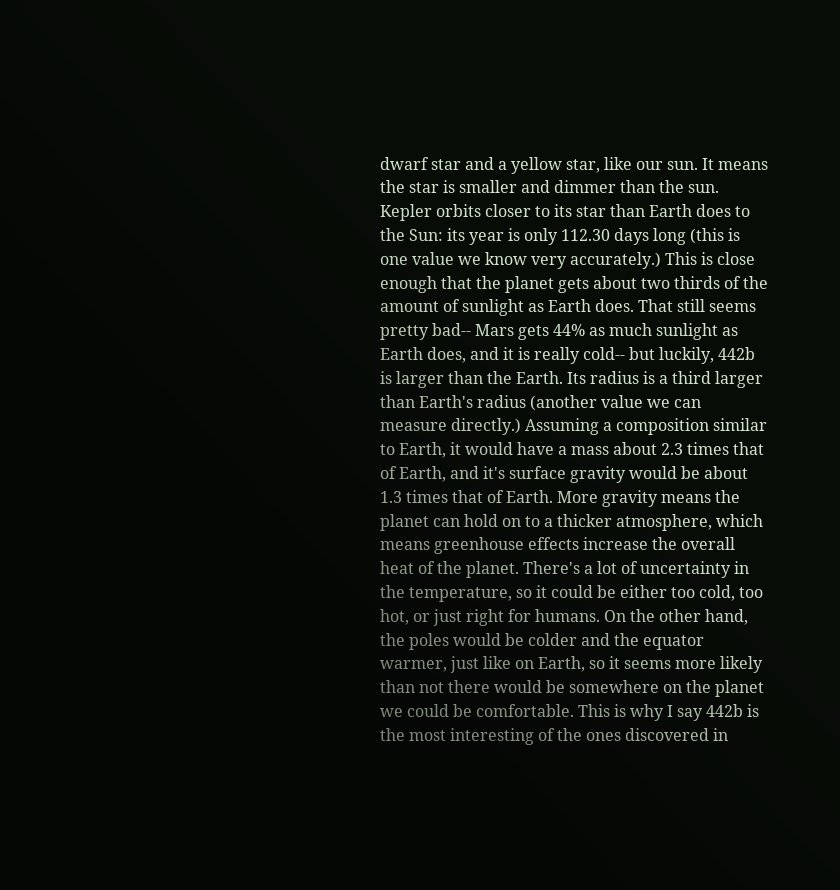dwarf star and a yellow star, like our sun. It means the star is smaller and dimmer than the sun. Kepler orbits closer to its star than Earth does to the Sun: its year is only 112.30 days long (this is one value we know very accurately.) This is close enough that the planet gets about two thirds of the amount of sunlight as Earth does. That still seems pretty bad-- Mars gets 44% as much sunlight as Earth does, and it is really cold-- but luckily, 442b is larger than the Earth. Its radius is a third larger than Earth's radius (another value we can measure directly.) Assuming a composition similar to Earth, it would have a mass about 2.3 times that of Earth, and it's surface gravity would be about 1.3 times that of Earth. More gravity means the planet can hold on to a thicker atmosphere, which means greenhouse effects increase the overall heat of the planet. There's a lot of uncertainty in the temperature, so it could be either too cold, too hot, or just right for humans. On the other hand, the poles would be colder and the equator warmer, just like on Earth, so it seems more likely than not there would be somewhere on the planet we could be comfortable. This is why I say 442b is the most interesting of the ones discovered in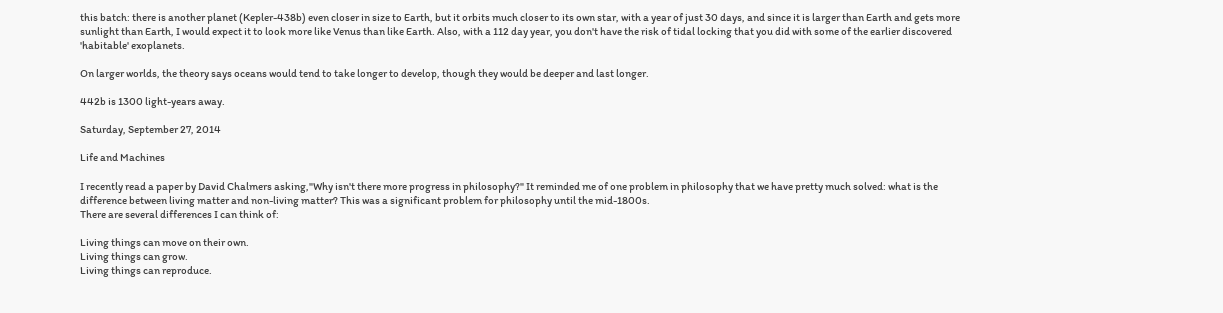this batch: there is another planet (Kepler-438b) even closer in size to Earth, but it orbits much closer to its own star, with a year of just 30 days, and since it is larger than Earth and gets more sunlight than Earth, I would expect it to look more like Venus than like Earth. Also, with a 112 day year, you don't have the risk of tidal locking that you did with some of the earlier discovered 'habitable' exoplanets.

On larger worlds, the theory says oceans would tend to take longer to develop, though they would be deeper and last longer.

442b is 1300 light-years away.

Saturday, September 27, 2014

Life and Machines

I recently read a paper by David Chalmers asking,"Why isn't there more progress in philosophy?" It reminded me of one problem in philosophy that we have pretty much solved: what is the difference between living matter and non-living matter? This was a significant problem for philosophy until the mid-1800s.
There are several differences I can think of:

Living things can move on their own.
Living things can grow.
Living things can reproduce.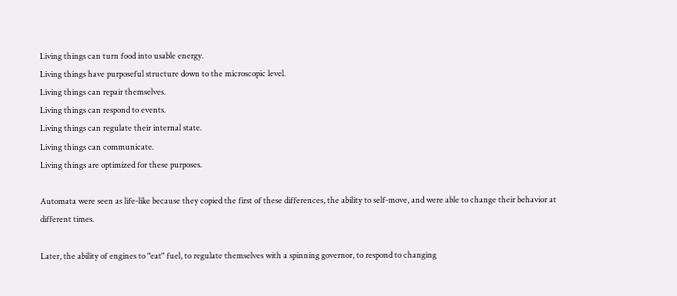Living things can turn food into usable energy.
Living things have purposeful structure down to the microscopic level.
Living things can repair themselves.
Living things can respond to events.
Living things can regulate their internal state.
Living things can communicate.
Living things are optimized for these purposes.

Automata were seen as life-like because they copied the first of these differences, the ability to self-move, and were able to change their behavior at different times.

Later, the ability of engines to "eat" fuel, to regulate themselves with a spinning governor, to respond to changing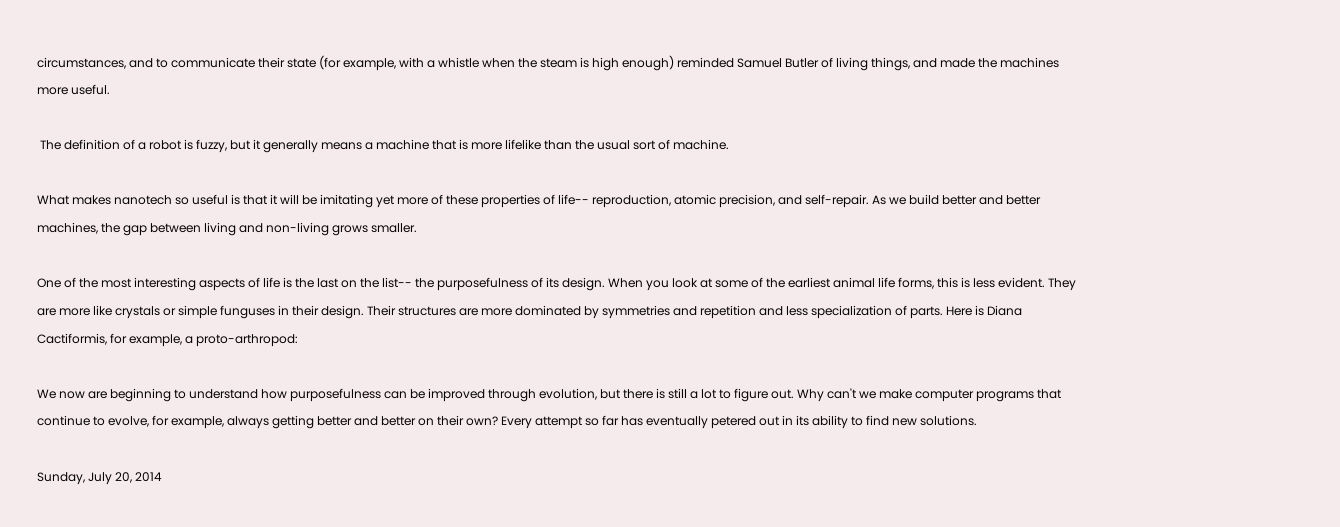circumstances, and to communicate their state (for example, with a whistle when the steam is high enough) reminded Samuel Butler of living things, and made the machines more useful.

 The definition of a robot is fuzzy, but it generally means a machine that is more lifelike than the usual sort of machine.

What makes nanotech so useful is that it will be imitating yet more of these properties of life-- reproduction, atomic precision, and self-repair. As we build better and better machines, the gap between living and non-living grows smaller.

One of the most interesting aspects of life is the last on the list-- the purposefulness of its design. When you look at some of the earliest animal life forms, this is less evident. They are more like crystals or simple funguses in their design. Their structures are more dominated by symmetries and repetition and less specialization of parts. Here is Diana Cactiformis, for example, a proto-arthropod:

We now are beginning to understand how purposefulness can be improved through evolution, but there is still a lot to figure out. Why can't we make computer programs that continue to evolve, for example, always getting better and better on their own? Every attempt so far has eventually petered out in its ability to find new solutions.

Sunday, July 20, 2014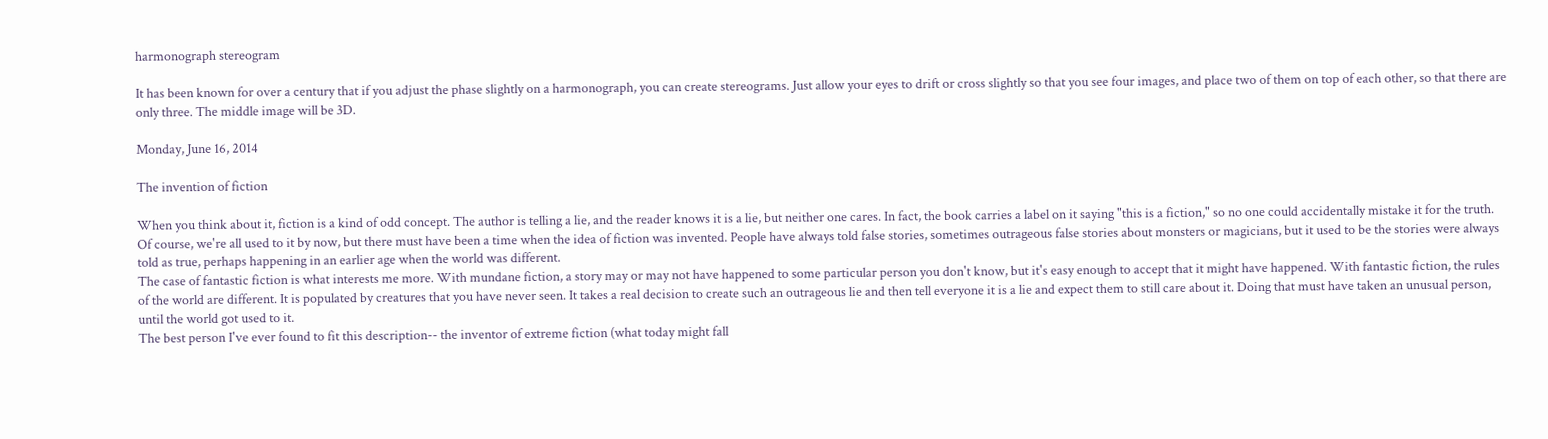harmonograph stereogram

It has been known for over a century that if you adjust the phase slightly on a harmonograph, you can create stereograms. Just allow your eyes to drift or cross slightly so that you see four images, and place two of them on top of each other, so that there are only three. The middle image will be 3D.

Monday, June 16, 2014

The invention of fiction

When you think about it, fiction is a kind of odd concept. The author is telling a lie, and the reader knows it is a lie, but neither one cares. In fact, the book carries a label on it saying "this is a fiction," so no one could accidentally mistake it for the truth. Of course, we're all used to it by now, but there must have been a time when the idea of fiction was invented. People have always told false stories, sometimes outrageous false stories about monsters or magicians, but it used to be the stories were always told as true, perhaps happening in an earlier age when the world was different.
The case of fantastic fiction is what interests me more. With mundane fiction, a story may or may not have happened to some particular person you don't know, but it's easy enough to accept that it might have happened. With fantastic fiction, the rules of the world are different. It is populated by creatures that you have never seen. It takes a real decision to create such an outrageous lie and then tell everyone it is a lie and expect them to still care about it. Doing that must have taken an unusual person, until the world got used to it.
The best person I've ever found to fit this description-- the inventor of extreme fiction (what today might fall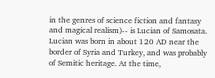in the genres of science fiction and fantasy and magical realism)-- is Lucian of Samosata.
Lucian was born in about 120 AD near the border of Syria and Turkey, and was probably of Semitic heritage. At the time,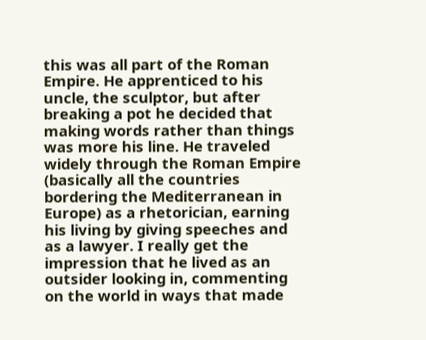this was all part of the Roman Empire. He apprenticed to his uncle, the sculptor, but after breaking a pot he decided that making words rather than things was more his line. He traveled widely through the Roman Empire (basically all the countries bordering the Mediterranean in Europe) as a rhetorician, earning his living by giving speeches and as a lawyer. I really get the impression that he lived as an outsider looking in, commenting on the world in ways that made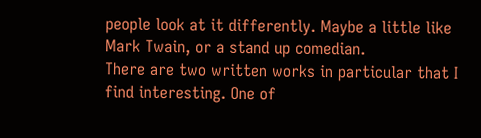people look at it differently. Maybe a little like Mark Twain, or a stand up comedian.
There are two written works in particular that I find interesting. One of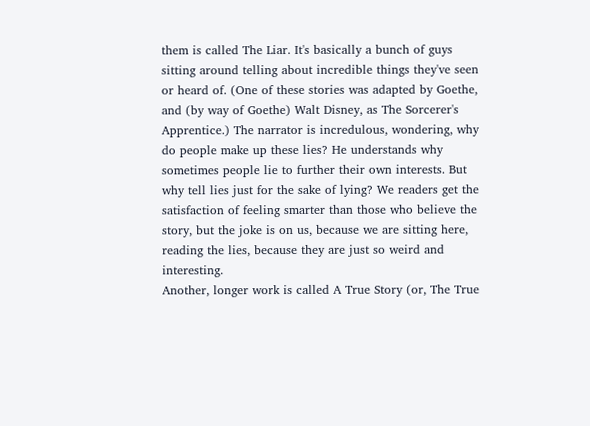them is called The Liar. It's basically a bunch of guys sitting around telling about incredible things they've seen or heard of. (One of these stories was adapted by Goethe, and (by way of Goethe) Walt Disney, as The Sorcerer's Apprentice.) The narrator is incredulous, wondering, why do people make up these lies? He understands why sometimes people lie to further their own interests. But why tell lies just for the sake of lying? We readers get the satisfaction of feeling smarter than those who believe the story, but the joke is on us, because we are sitting here, reading the lies, because they are just so weird and interesting.
Another, longer work is called A True Story (or, The True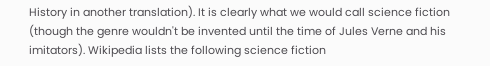History in another translation). It is clearly what we would call science fiction (though the genre wouldn't be invented until the time of Jules Verne and his imitators). Wikipedia lists the following science fiction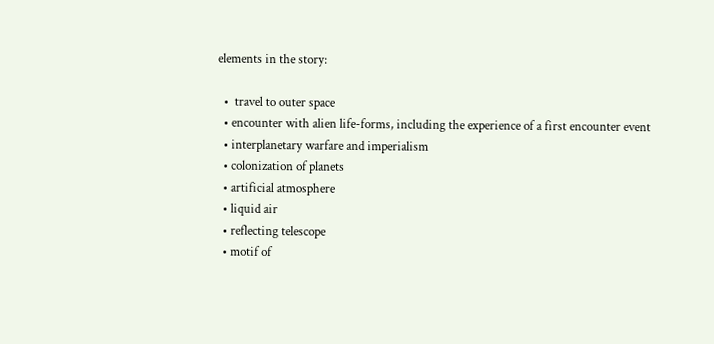elements in the story:

  •  travel to outer space
  • encounter with alien life-forms, including the experience of a first encounter event
  • interplanetary warfare and imperialism
  • colonization of planets
  • artificial atmosphere
  • liquid air
  • reflecting telescope
  • motif of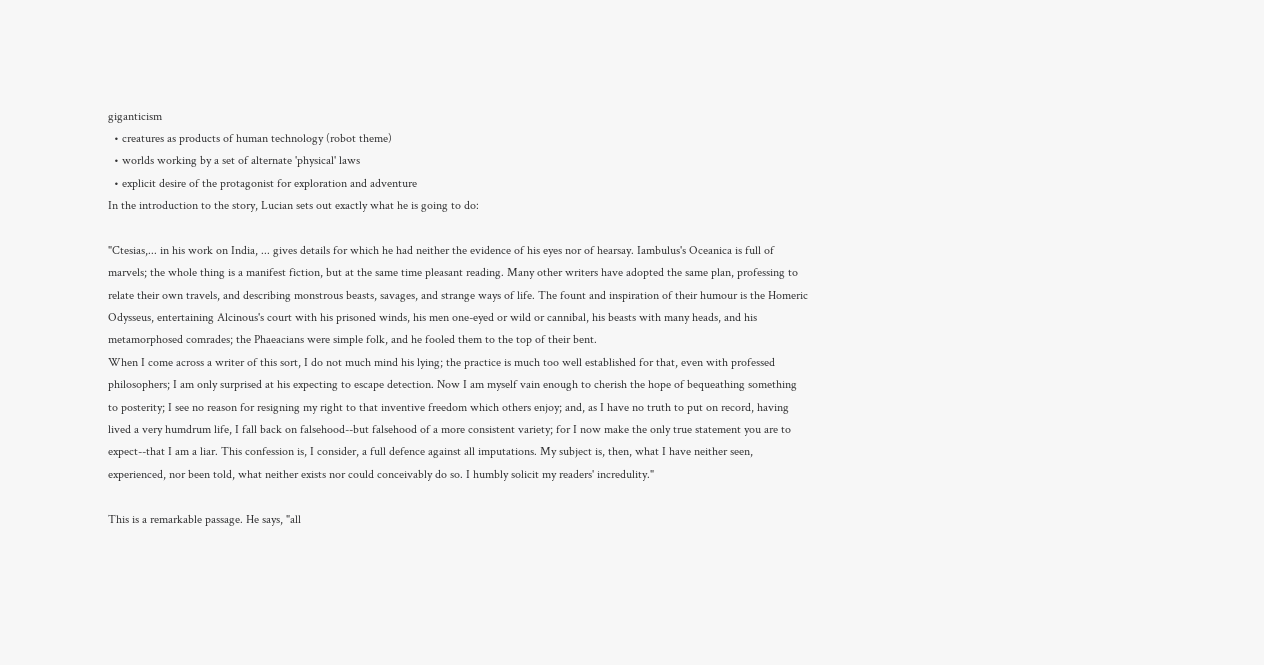giganticism
  • creatures as products of human technology (robot theme)
  • worlds working by a set of alternate 'physical' laws
  • explicit desire of the protagonist for exploration and adventure
In the introduction to the story, Lucian sets out exactly what he is going to do:

"Ctesias,... in his work on India, ... gives details for which he had neither the evidence of his eyes nor of hearsay. Iambulus's Oceanica is full of marvels; the whole thing is a manifest fiction, but at the same time pleasant reading. Many other writers have adopted the same plan, professing to relate their own travels, and describing monstrous beasts, savages, and strange ways of life. The fount and inspiration of their humour is the Homeric Odysseus, entertaining Alcinous's court with his prisoned winds, his men one-eyed or wild or cannibal, his beasts with many heads, and his metamorphosed comrades; the Phaeacians were simple folk, and he fooled them to the top of their bent.
When I come across a writer of this sort, I do not much mind his lying; the practice is much too well established for that, even with professed philosophers; I am only surprised at his expecting to escape detection. Now I am myself vain enough to cherish the hope of bequeathing something to posterity; I see no reason for resigning my right to that inventive freedom which others enjoy; and, as I have no truth to put on record, having lived a very humdrum life, I fall back on falsehood--but falsehood of a more consistent variety; for I now make the only true statement you are to expect--that I am a liar. This confession is, I consider, a full defence against all imputations. My subject is, then, what I have neither seen, experienced, nor been told, what neither exists nor could conceivably do so. I humbly solicit my readers' incredulity."

This is a remarkable passage. He says, "all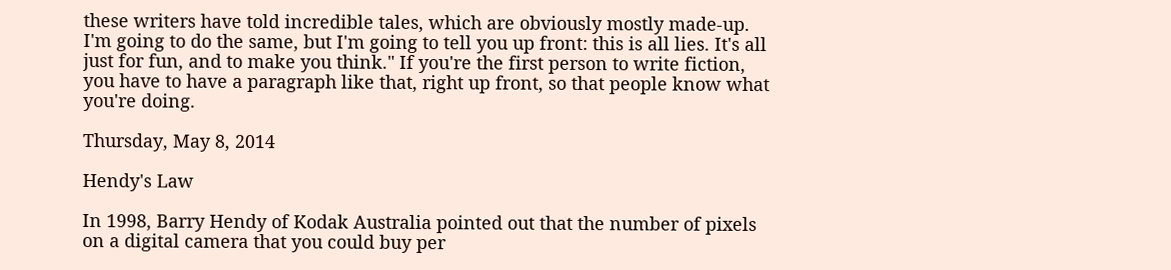these writers have told incredible tales, which are obviously mostly made-up. I'm going to do the same, but I'm going to tell you up front: this is all lies. It's all just for fun, and to make you think." If you're the first person to write fiction, you have to have a paragraph like that, right up front, so that people know what you're doing.

Thursday, May 8, 2014

Hendy's Law

In 1998, Barry Hendy of Kodak Australia pointed out that the number of pixels on a digital camera that you could buy per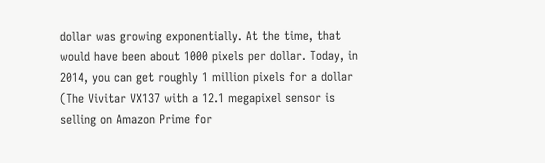dollar was growing exponentially. At the time, that would have been about 1000 pixels per dollar. Today, in 2014, you can get roughly 1 million pixels for a dollar (The Vivitar VX137 with a 12.1 megapixel sensor is selling on Amazon Prime for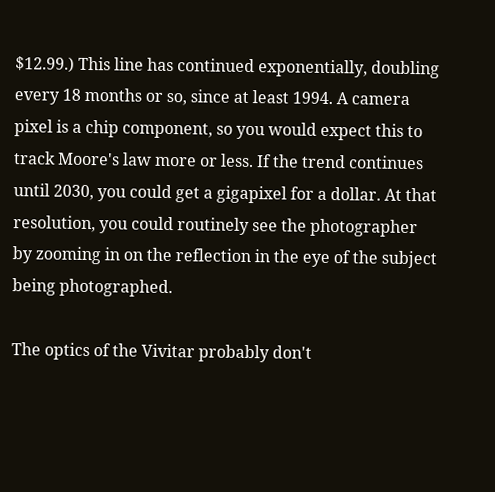$12.99.) This line has continued exponentially, doubling every 18 months or so, since at least 1994. A camera pixel is a chip component, so you would expect this to track Moore's law more or less. If the trend continues until 2030, you could get a gigapixel for a dollar. At that resolution, you could routinely see the photographer by zooming in on the reflection in the eye of the subject being photographed.

The optics of the Vivitar probably don't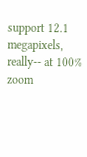support 12.1 megapixels, really-- at 100% zoom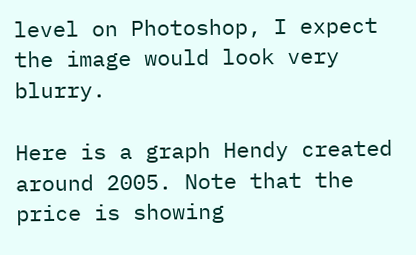level on Photoshop, I expect the image would look very blurry.

Here is a graph Hendy created around 2005. Note that the price is showing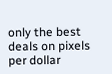only the best deals on pixels per dollar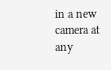in a new camera at any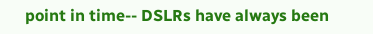point in time-- DSLRs have always been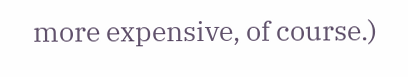more expensive, of course.)